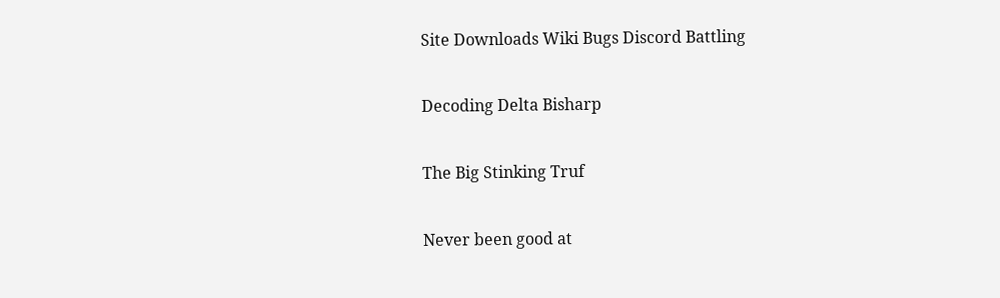Site Downloads Wiki Bugs Discord Battling

Decoding Delta Bisharp

The Big Stinking Truf

Never been good at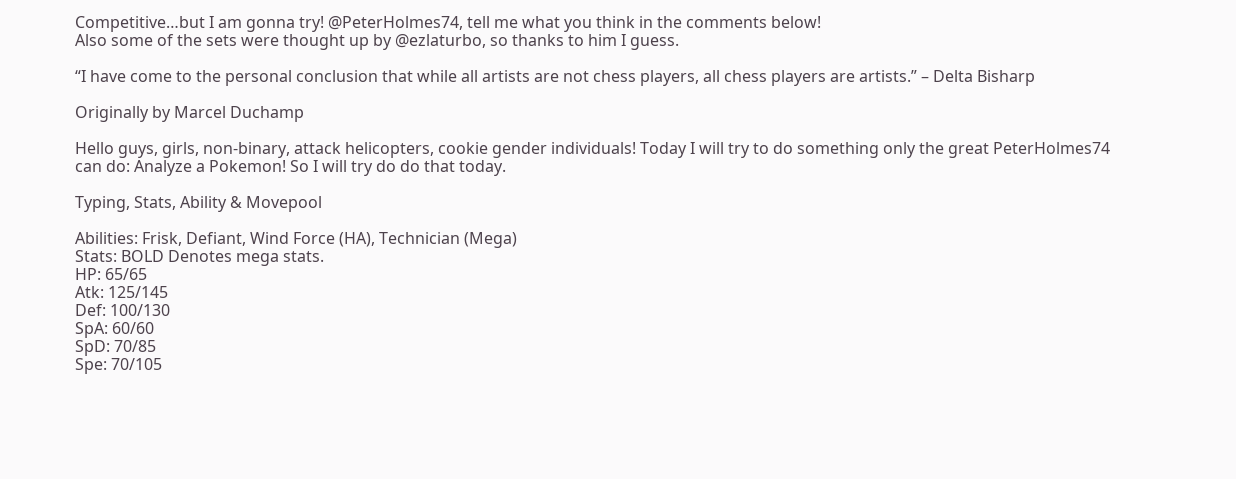Competitive…but I am gonna try! @PeterHolmes74, tell me what you think in the comments below!
Also some of the sets were thought up by @ezlaturbo, so thanks to him I guess.

“I have come to the personal conclusion that while all artists are not chess players, all chess players are artists.” – Delta Bisharp

Originally by Marcel Duchamp

Hello guys, girls, non-binary, attack helicopters, cookie gender individuals! Today I will try to do something only the great PeterHolmes74 can do: Analyze a Pokemon! So I will try do do that today.

Typing, Stats, Ability & Movepool

Abilities: Frisk, Defiant, Wind Force (HA), Technician (Mega)
Stats: BOLD Denotes mega stats.
HP: 65/65
Atk: 125/145
Def: 100/130
SpA: 60/60
SpD: 70/85
Spe: 70/105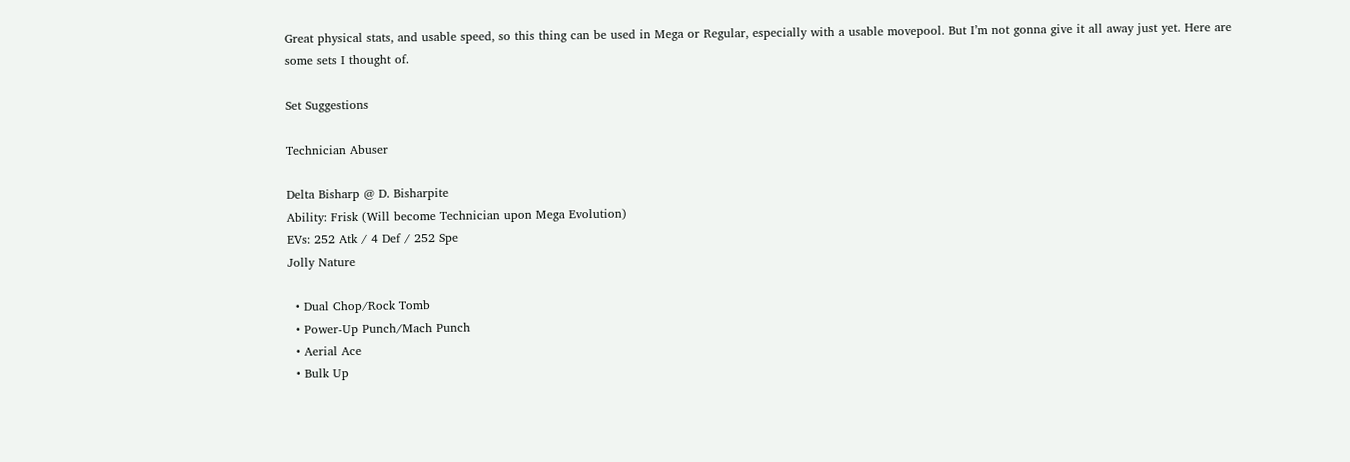Great physical stats, and usable speed, so this thing can be used in Mega or Regular, especially with a usable movepool. But I’m not gonna give it all away just yet. Here are some sets I thought of.

Set Suggestions

Technician Abuser

Delta Bisharp @ D. Bisharpite
Ability: Frisk (Will become Technician upon Mega Evolution)
EVs: 252 Atk / 4 Def / 252 Spe
Jolly Nature

  • Dual Chop/Rock Tomb
  • Power-Up Punch/Mach Punch
  • Aerial Ace
  • Bulk Up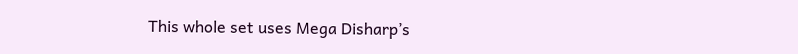This whole set uses Mega Disharp’s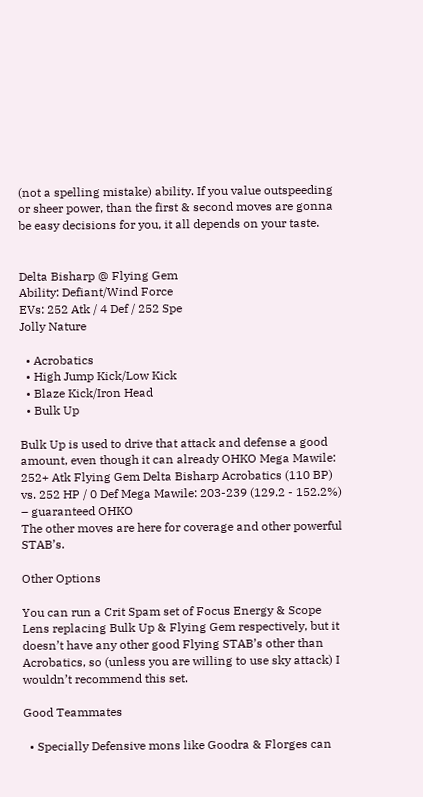(not a spelling mistake) ability. If you value outspeeding or sheer power, than the first & second moves are gonna be easy decisions for you, it all depends on your taste.


Delta Bisharp @ Flying Gem
Ability: Defiant/Wind Force
EVs: 252 Atk / 4 Def / 252 Spe
Jolly Nature

  • Acrobatics
  • High Jump Kick/Low Kick
  • Blaze Kick/Iron Head
  • Bulk Up

Bulk Up is used to drive that attack and defense a good amount, even though it can already OHKO Mega Mawile: 252+ Atk Flying Gem Delta Bisharp Acrobatics (110 BP) vs. 252 HP / 0 Def Mega Mawile: 203-239 (129.2 - 152.2%) – guaranteed OHKO
The other moves are here for coverage and other powerful STAB’s.

Other Options

You can run a Crit Spam set of Focus Energy & Scope Lens replacing Bulk Up & Flying Gem respectively, but it doesn’t have any other good Flying STAB’s other than Acrobatics, so (unless you are willing to use sky attack) I wouldn’t recommend this set.

Good Teammates

  • Specially Defensive mons like Goodra & Florges can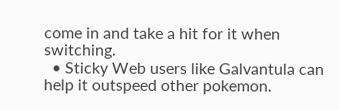come in and take a hit for it when switching.
  • Sticky Web users like Galvantula can help it outspeed other pokemon.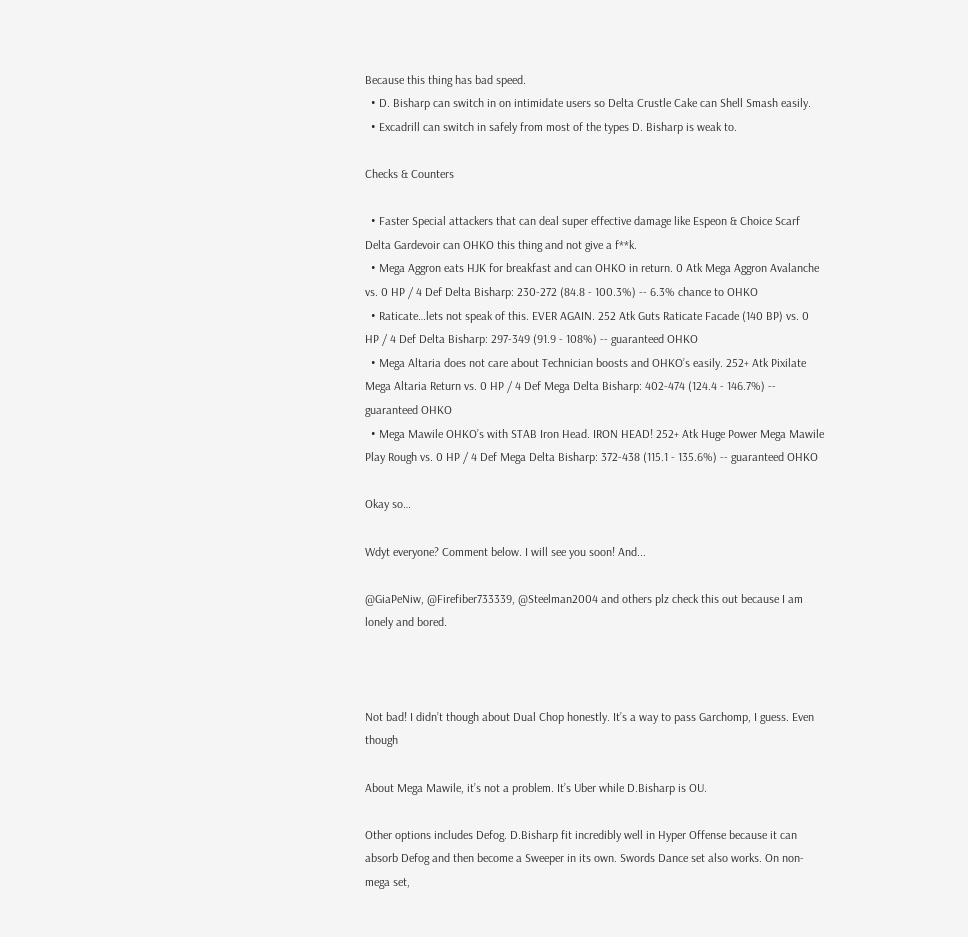Because this thing has bad speed.
  • D. Bisharp can switch in on intimidate users so Delta Crustle Cake can Shell Smash easily.
  • Excadrill can switch in safely from most of the types D. Bisharp is weak to.

Checks & Counters

  • Faster Special attackers that can deal super effective damage like Espeon & Choice Scarf Delta Gardevoir can OHKO this thing and not give a f**k.
  • Mega Aggron eats HJK for breakfast and can OHKO in return. 0 Atk Mega Aggron Avalanche vs. 0 HP / 4 Def Delta Bisharp: 230-272 (84.8 - 100.3%) -- 6.3% chance to OHKO
  • Raticate…lets not speak of this. EVER AGAIN. 252 Atk Guts Raticate Facade (140 BP) vs. 0 HP / 4 Def Delta Bisharp: 297-349 (91.9 - 108%) -- guaranteed OHKO
  • Mega Altaria does not care about Technician boosts and OHKO’s easily. 252+ Atk Pixilate Mega Altaria Return vs. 0 HP / 4 Def Mega Delta Bisharp: 402-474 (124.4 - 146.7%) -- guaranteed OHKO
  • Mega Mawile OHKO’s with STAB Iron Head. IRON HEAD! 252+ Atk Huge Power Mega Mawile Play Rough vs. 0 HP / 4 Def Mega Delta Bisharp: 372-438 (115.1 - 135.6%) -- guaranteed OHKO

Okay so…

Wdyt everyone? Comment below. I will see you soon! And...

@GiaPeNiw, @Firefiber733339, @Steelman2004 and others plz check this out because I am lonely and bored.



Not bad! I didn’t though about Dual Chop honestly. It’s a way to pass Garchomp, I guess. Even though

About Mega Mawile, it’s not a problem. It’s Uber while D.Bisharp is OU.

Other options includes Defog. D.Bisharp fit incredibly well in Hyper Offense because it can absorb Defog and then become a Sweeper in its own. Swords Dance set also works. On non-mega set,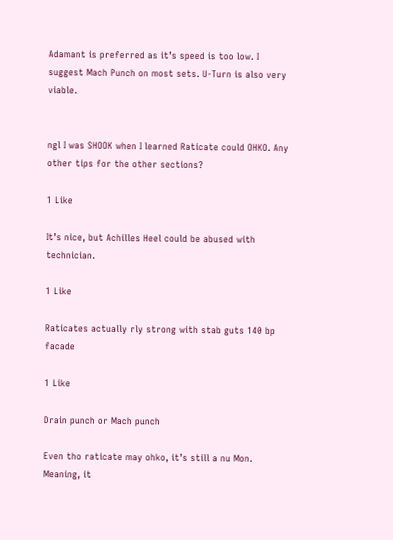Adamant is preferred as it’s speed is too low. I suggest Mach Punch on most sets. U-Turn is also very viable.


ngl I was SHOOK when I learned Raticate could OHKO. Any other tips for the other sections?

1 Like

It’s nice, but Achilles Heel could be abused with technician.

1 Like

Raticates actually rly strong with stab guts 140 bp facade

1 Like

Drain punch or Mach punch

Even tho raticate may ohko, it’s still a nu Mon. Meaning, it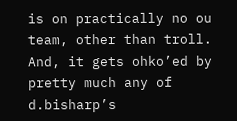is on practically no ou team, other than troll. And, it gets ohko’ed by pretty much any of d.bisharp’s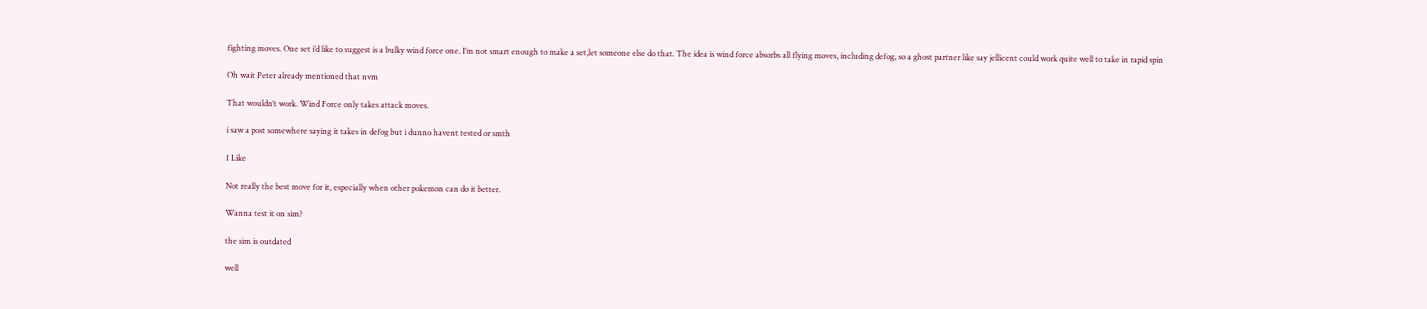fighting moves. One set i’d like to suggest is a bulky wind force one. I’m not smart enough to make a set,let someone else do that. The idea is wind force absorbs all flying moves, including defog, so a ghost partner like say jellicent could work quite well to take in rapid spin

Oh wait Peter already mentioned that nvm

That wouldn’t work. Wind Force only takes attack moves.

i saw a post somewhere saying it takes in defog but i dunno havent tested or smth

1 Like

Not really the best move for it, especially when other pokemon can do it better.

Wanna test it on sim?

the sim is outdated

well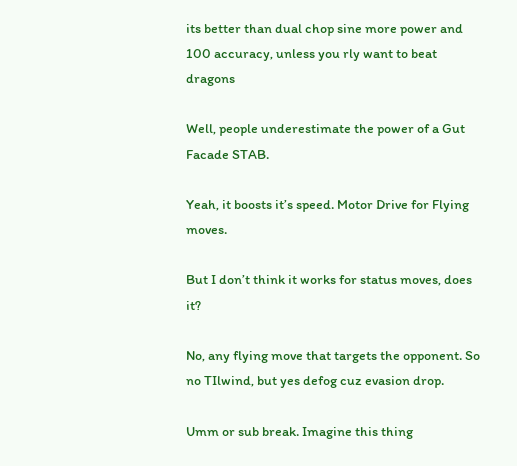its better than dual chop sine more power and 100 accuracy, unless you rly want to beat dragons

Well, people underestimate the power of a Gut Facade STAB.

Yeah, it boosts it’s speed. Motor Drive for Flying moves.

But I don’t think it works for status moves, does it?

No, any flying move that targets the opponent. So no TIlwind, but yes defog cuz evasion drop.

Umm or sub break. Imagine this thing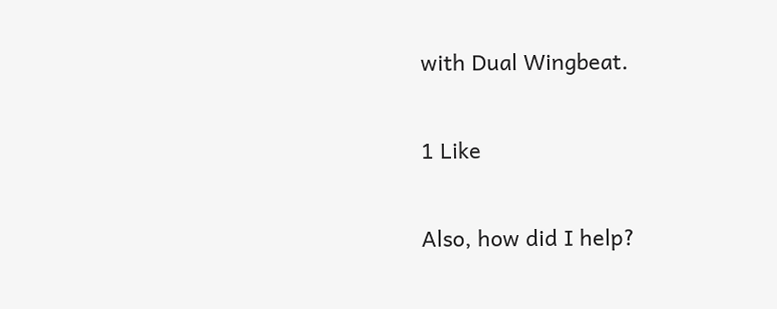with Dual Wingbeat.

1 Like

Also, how did I help?